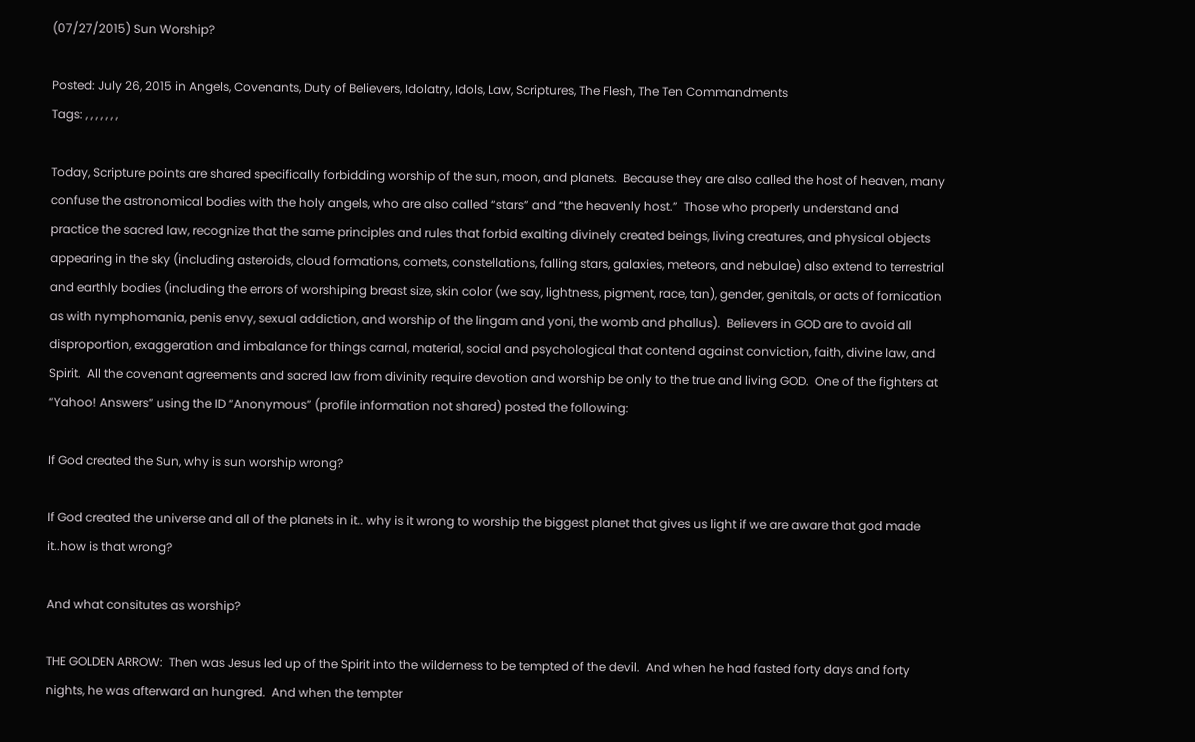(07/27/2015) Sun Worship?

Posted: July 26, 2015 in Angels, Covenants, Duty of Believers, Idolatry, Idols, Law, Scriptures, The Flesh, The Ten Commandments
Tags: , , , , , , ,

Today, Scripture points are shared specifically forbidding worship of the sun, moon, and planets.  Because they are also called the host of heaven, many confuse the astronomical bodies with the holy angels, who are also called “stars” and “the heavenly host.”  Those who properly understand and practice the sacred law, recognize that the same principles and rules that forbid exalting divinely created beings, living creatures, and physical objects appearing in the sky (including asteroids, cloud formations, comets, constellations, falling stars, galaxies, meteors, and nebulae) also extend to terrestrial and earthly bodies (including the errors of worshiping breast size, skin color (we say, lightness, pigment, race, tan), gender, genitals, or acts of fornication as with nymphomania, penis envy, sexual addiction, and worship of the lingam and yoni, the womb and phallus).  Believers in GOD are to avoid all disproportion, exaggeration and imbalance for things carnal, material, social and psychological that contend against conviction, faith, divine law, and Spirit.  All the covenant agreements and sacred law from divinity require devotion and worship be only to the true and living GOD.  One of the fighters at “Yahoo! Answers” using the ID “Anonymous” (profile information not shared) posted the following:

If God created the Sun, why is sun worship wrong?

If God created the universe and all of the planets in it.. why is it wrong to worship the biggest planet that gives us light if we are aware that god made it..how is that wrong?

And what consitutes as worship?

THE GOLDEN ARROW:  Then was Jesus led up of the Spirit into the wilderness to be tempted of the devil.  And when he had fasted forty days and forty nights, he was afterward an hungred.  And when the tempter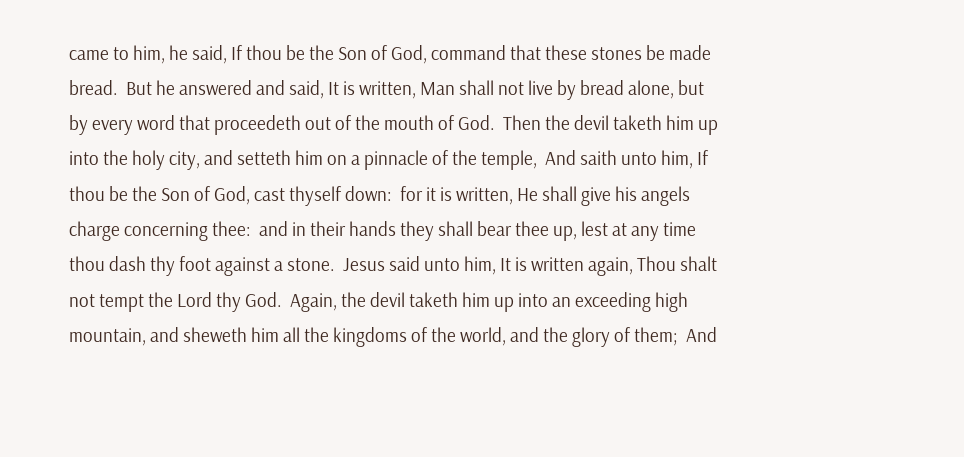came to him, he said, If thou be the Son of God, command that these stones be made bread.  But he answered and said, It is written, Man shall not live by bread alone, but by every word that proceedeth out of the mouth of God.  Then the devil taketh him up into the holy city, and setteth him on a pinnacle of the temple,  And saith unto him, If thou be the Son of God, cast thyself down:  for it is written, He shall give his angels charge concerning thee:  and in their hands they shall bear thee up, lest at any time thou dash thy foot against a stone.  Jesus said unto him, It is written again, Thou shalt not tempt the Lord thy God.  Again, the devil taketh him up into an exceeding high mountain, and sheweth him all the kingdoms of the world, and the glory of them;  And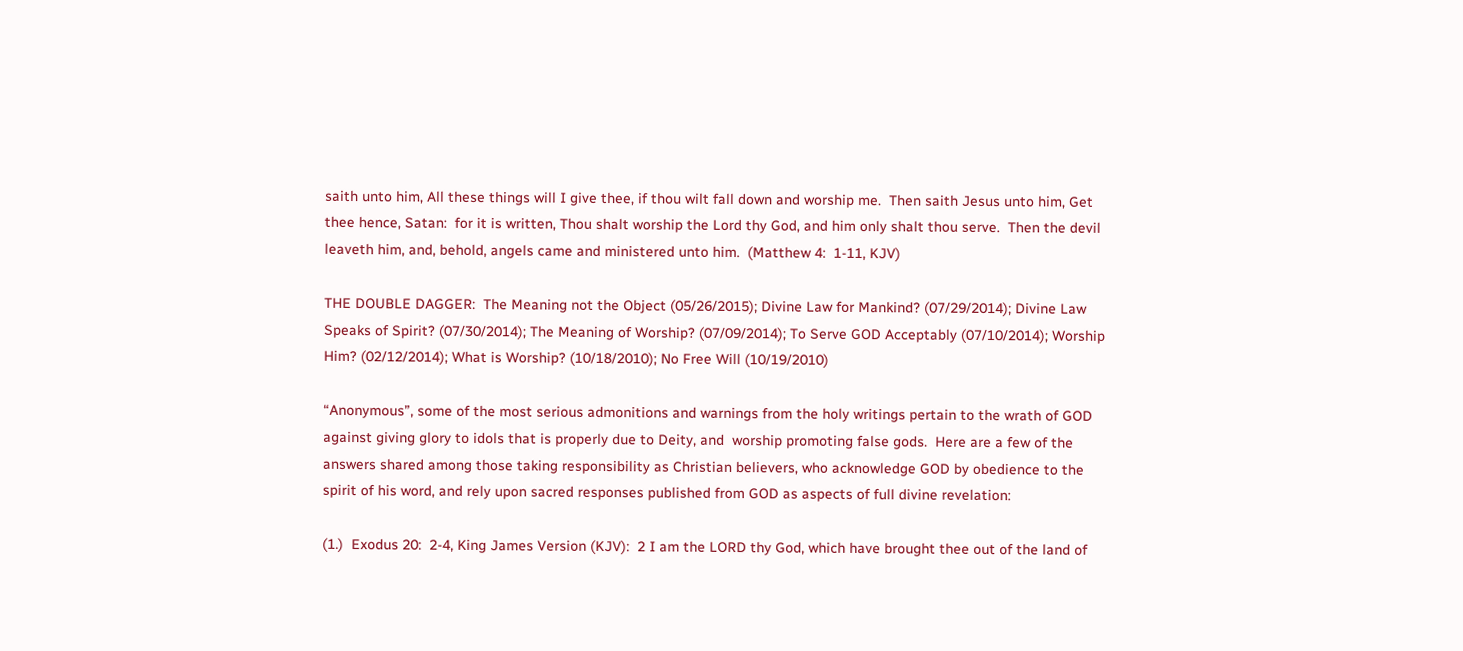saith unto him, All these things will I give thee, if thou wilt fall down and worship me.  Then saith Jesus unto him, Get thee hence, Satan:  for it is written, Thou shalt worship the Lord thy God, and him only shalt thou serve.  Then the devil leaveth him, and, behold, angels came and ministered unto him.  (Matthew 4:  1-11, KJV)

THE DOUBLE DAGGER:  The Meaning not the Object (05/26/2015); Divine Law for Mankind? (07/29/2014); Divine Law Speaks of Spirit? (07/30/2014); The Meaning of Worship? (07/09/2014); To Serve GOD Acceptably (07/10/2014); Worship Him? (02/12/2014); What is Worship? (10/18/2010); No Free Will (10/19/2010)

“Anonymous”, some of the most serious admonitions and warnings from the holy writings pertain to the wrath of GOD against giving glory to idols that is properly due to Deity, and  worship promoting false gods.  Here are a few of the answers shared among those taking responsibility as Christian believers, who acknowledge GOD by obedience to the spirit of his word, and rely upon sacred responses published from GOD as aspects of full divine revelation:

(1.)  Exodus 20:  2-4, King James Version (KJV):  2 I am the LORD thy God, which have brought thee out of the land of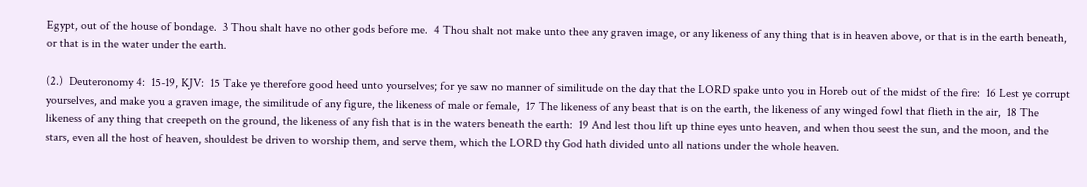Egypt, out of the house of bondage.  3 Thou shalt have no other gods before me.  4 Thou shalt not make unto thee any graven image, or any likeness of any thing that is in heaven above, or that is in the earth beneath, or that is in the water under the earth.

(2.)  Deuteronomy 4:  15-19, KJV:  15 Take ye therefore good heed unto yourselves; for ye saw no manner of similitude on the day that the LORD spake unto you in Horeb out of the midst of the fire:  16 Lest ye corrupt yourselves, and make you a graven image, the similitude of any figure, the likeness of male or female,  17 The likeness of any beast that is on the earth, the likeness of any winged fowl that flieth in the air,  18 The likeness of any thing that creepeth on the ground, the likeness of any fish that is in the waters beneath the earth:  19 And lest thou lift up thine eyes unto heaven, and when thou seest the sun, and the moon, and the stars, even all the host of heaven, shouldest be driven to worship them, and serve them, which the LORD thy God hath divided unto all nations under the whole heaven.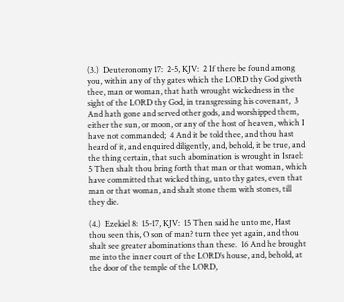(3.)  Deuteronomy 17:  2-5, KJV:  2 If there be found among you, within any of thy gates which the LORD thy God giveth thee, man or woman, that hath wrought wickedness in the sight of the LORD thy God, in transgressing his covenant,  3 And hath gone and served other gods, and worshipped them, either the sun, or moon, or any of the host of heaven, which I have not commanded;  4 And it be told thee, and thou hast heard of it, and enquired diligently, and, behold, it be true, and the thing certain, that such abomination is wrought in Israel:  5 Then shalt thou bring forth that man or that woman, which have committed that wicked thing, unto thy gates, even that man or that woman, and shalt stone them with stones, till they die.

(4.)  Ezekiel 8:  15-17, KJV:  15 Then said he unto me, Hast thou seen this, O son of man? turn thee yet again, and thou shalt see greater abominations than these.  16 And he brought me into the inner court of the LORD’s house, and, behold, at the door of the temple of the LORD,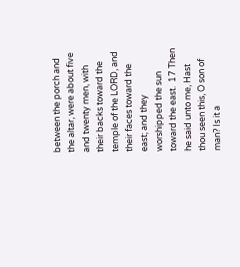between the porch and the altar, were about five and twenty men, with their backs toward the temple of the LORD, and their faces toward the east; and they worshipped the sun toward the east.  17 Then he said unto me, Hast thou seen this, O son of man? Is it a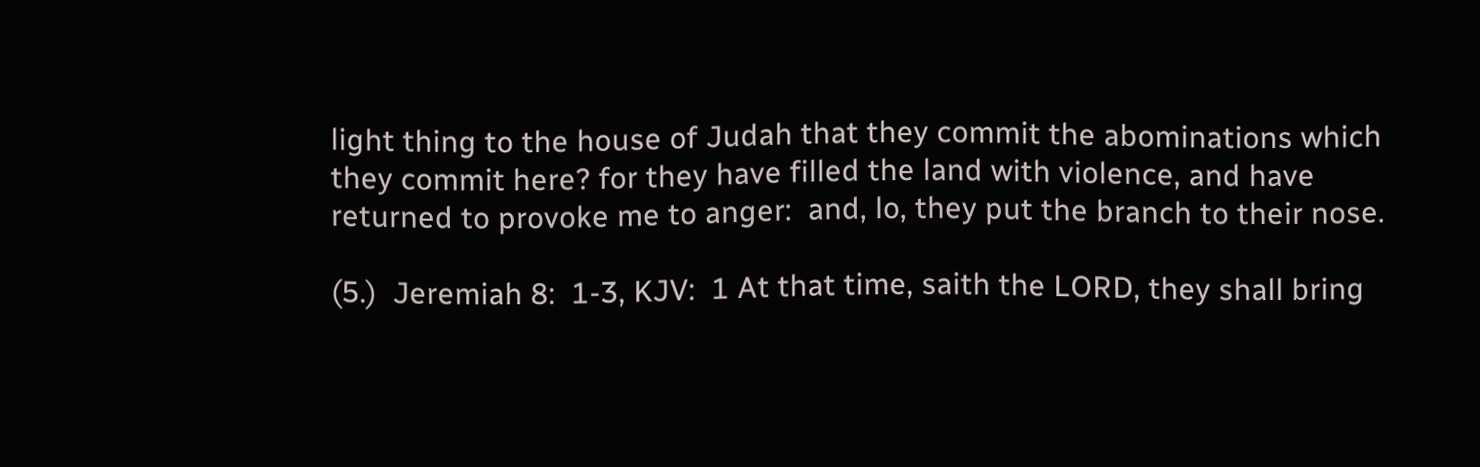light thing to the house of Judah that they commit the abominations which they commit here? for they have filled the land with violence, and have returned to provoke me to anger:  and, lo, they put the branch to their nose.

(5.)  Jeremiah 8:  1-3, KJV:  1 At that time, saith the LORD, they shall bring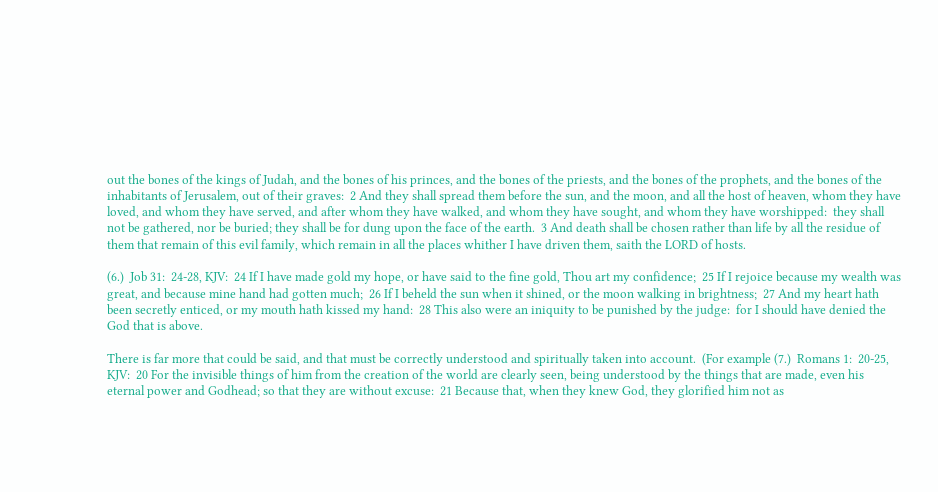out the bones of the kings of Judah, and the bones of his princes, and the bones of the priests, and the bones of the prophets, and the bones of the inhabitants of Jerusalem, out of their graves:  2 And they shall spread them before the sun, and the moon, and all the host of heaven, whom they have loved, and whom they have served, and after whom they have walked, and whom they have sought, and whom they have worshipped:  they shall not be gathered, nor be buried; they shall be for dung upon the face of the earth.  3 And death shall be chosen rather than life by all the residue of them that remain of this evil family, which remain in all the places whither I have driven them, saith the LORD of hosts.

(6.)  Job 31:  24-28, KJV:  24 If I have made gold my hope, or have said to the fine gold, Thou art my confidence;  25 If I rejoice because my wealth was great, and because mine hand had gotten much;  26 If I beheld the sun when it shined, or the moon walking in brightness;  27 And my heart hath been secretly enticed, or my mouth hath kissed my hand:  28 This also were an iniquity to be punished by the judge:  for I should have denied the God that is above.

There is far more that could be said, and that must be correctly understood and spiritually taken into account.  (For example (7.)  Romans 1:  20-25, KJV:  20 For the invisible things of him from the creation of the world are clearly seen, being understood by the things that are made, even his eternal power and Godhead; so that they are without excuse:  21 Because that, when they knew God, they glorified him not as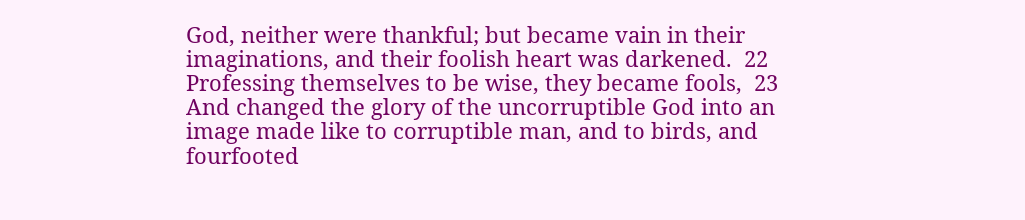God, neither were thankful; but became vain in their imaginations, and their foolish heart was darkened.  22 Professing themselves to be wise, they became fools,  23 And changed the glory of the uncorruptible God into an image made like to corruptible man, and to birds, and fourfooted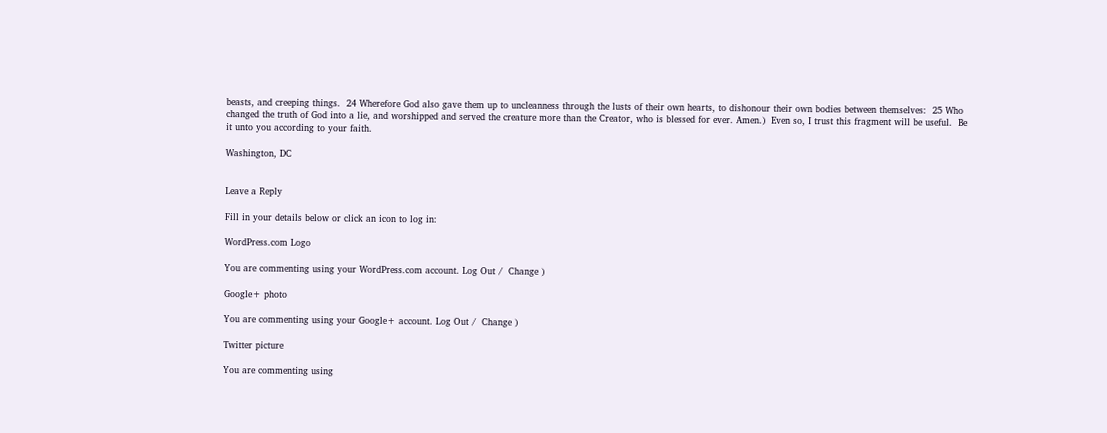beasts, and creeping things.  24 Wherefore God also gave them up to uncleanness through the lusts of their own hearts, to dishonour their own bodies between themselves:  25 Who changed the truth of God into a lie, and worshipped and served the creature more than the Creator, who is blessed for ever. Amen.)  Even so, I trust this fragment will be useful.  Be it unto you according to your faith.

Washington, DC


Leave a Reply

Fill in your details below or click an icon to log in:

WordPress.com Logo

You are commenting using your WordPress.com account. Log Out /  Change )

Google+ photo

You are commenting using your Google+ account. Log Out /  Change )

Twitter picture

You are commenting using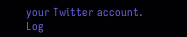your Twitter account. Log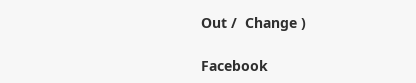Out /  Change )

Facebook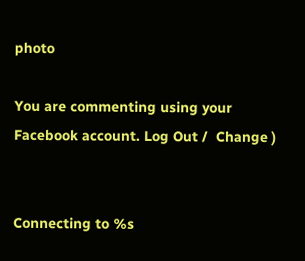photo

You are commenting using your Facebook account. Log Out /  Change )


Connecting to %s